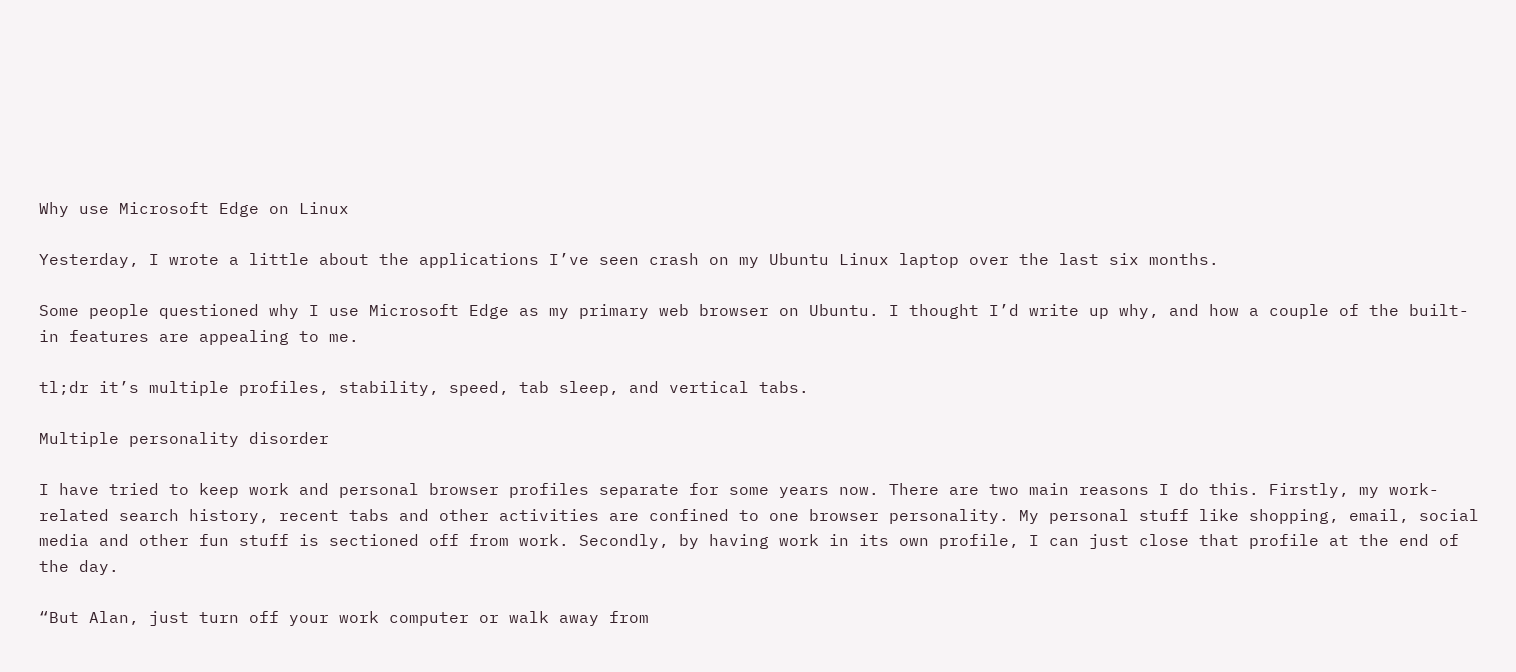Why use Microsoft Edge on Linux

Yesterday, I wrote a little about the applications I’ve seen crash on my Ubuntu Linux laptop over the last six months.

Some people questioned why I use Microsoft Edge as my primary web browser on Ubuntu. I thought I’d write up why, and how a couple of the built-in features are appealing to me.

tl;dr it’s multiple profiles, stability, speed, tab sleep, and vertical tabs.

Multiple personality disorder

I have tried to keep work and personal browser profiles separate for some years now. There are two main reasons I do this. Firstly, my work-related search history, recent tabs and other activities are confined to one browser personality. My personal stuff like shopping, email, social media and other fun stuff is sectioned off from work. Secondly, by having work in its own profile, I can just close that profile at the end of the day.

“But Alan, just turn off your work computer or walk away from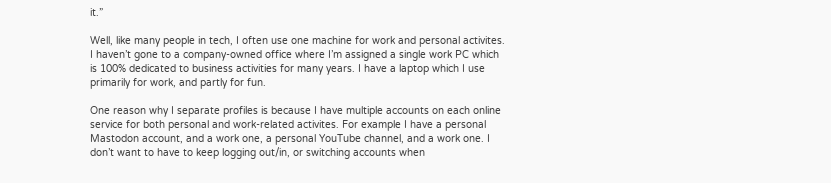it.”

Well, like many people in tech, I often use one machine for work and personal activites. I haven’t gone to a company-owned office where I’m assigned a single work PC which is 100% dedicated to business activities for many years. I have a laptop which I use primarily for work, and partly for fun.

One reason why I separate profiles is because I have multiple accounts on each online service for both personal and work-related activites. For example I have a personal Mastodon account, and a work one, a personal YouTube channel, and a work one. I don’t want to have to keep logging out/in, or switching accounts when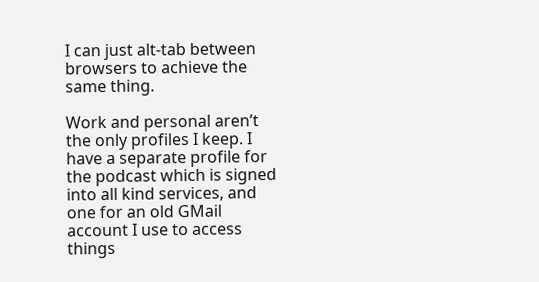I can just alt-tab between browsers to achieve the same thing.

Work and personal aren’t the only profiles I keep. I have a separate profile for the podcast which is signed into all kind services, and one for an old GMail account I use to access things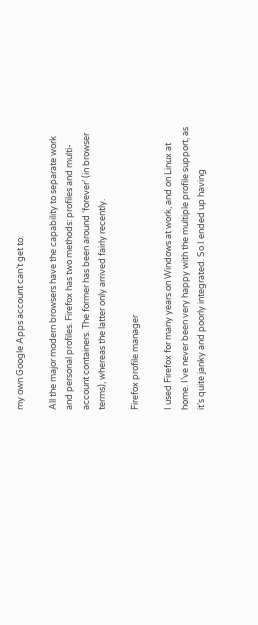my own Google Apps account can’t get to.

All the major modern browsers have the capability to separate work and personal profiles. Firefox has two methods: profiles and multi-account containers. The former has been around ‘forever’ (in browser terms), whereas the latter only arrived fairly recently.

Firefox profile manager

I used Firefox for many years on Windows at work, and on Linux at home. I’ve never been very happy with the multiple profile support, as it’s quite janky and poorly integrated. So I ended up having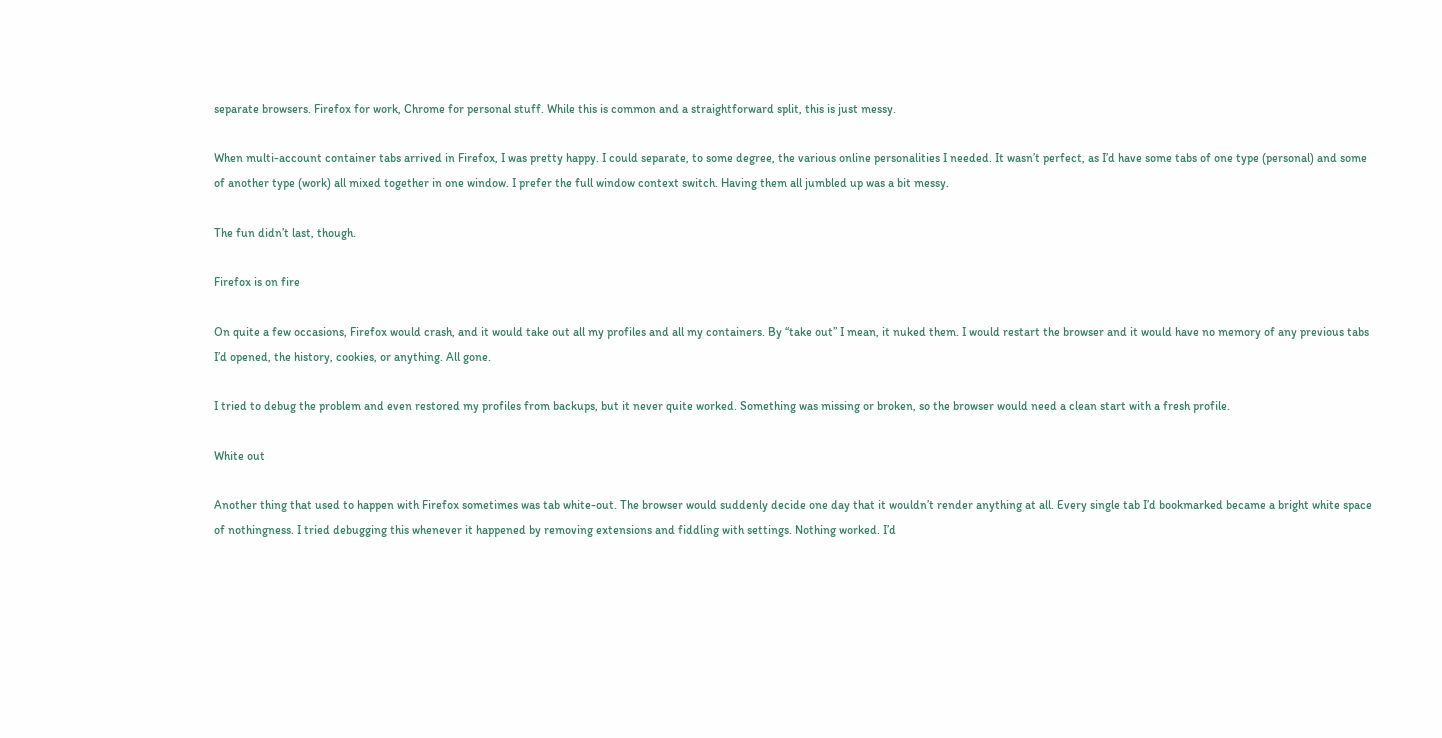separate browsers. Firefox for work, Chrome for personal stuff. While this is common and a straightforward split, this is just messy.

When multi-account container tabs arrived in Firefox, I was pretty happy. I could separate, to some degree, the various online personalities I needed. It wasn’t perfect, as I’d have some tabs of one type (personal) and some of another type (work) all mixed together in one window. I prefer the full window context switch. Having them all jumbled up was a bit messy.

The fun didn’t last, though.

Firefox is on fire

On quite a few occasions, Firefox would crash, and it would take out all my profiles and all my containers. By “take out” I mean, it nuked them. I would restart the browser and it would have no memory of any previous tabs I’d opened, the history, cookies, or anything. All gone.

I tried to debug the problem and even restored my profiles from backups, but it never quite worked. Something was missing or broken, so the browser would need a clean start with a fresh profile.

White out

Another thing that used to happen with Firefox sometimes was tab white-out. The browser would suddenly decide one day that it wouldn’t render anything at all. Every single tab I’d bookmarked became a bright white space of nothingness. I tried debugging this whenever it happened by removing extensions and fiddling with settings. Nothing worked. I’d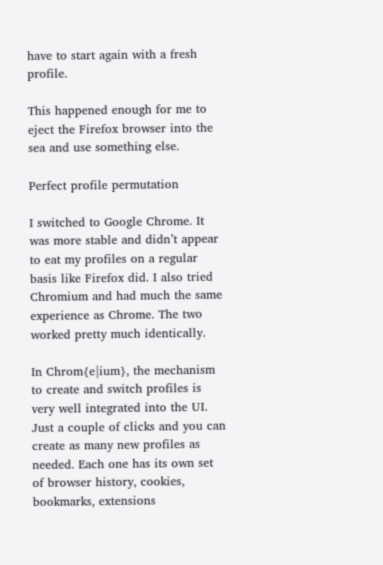have to start again with a fresh profile.

This happened enough for me to eject the Firefox browser into the sea and use something else.

Perfect profile permutation

I switched to Google Chrome. It was more stable and didn’t appear to eat my profiles on a regular basis like Firefox did. I also tried Chromium and had much the same experience as Chrome. The two worked pretty much identically.

In Chrom{e|ium}, the mechanism to create and switch profiles is very well integrated into the UI. Just a couple of clicks and you can create as many new profiles as needed. Each one has its own set of browser history, cookies, bookmarks, extensions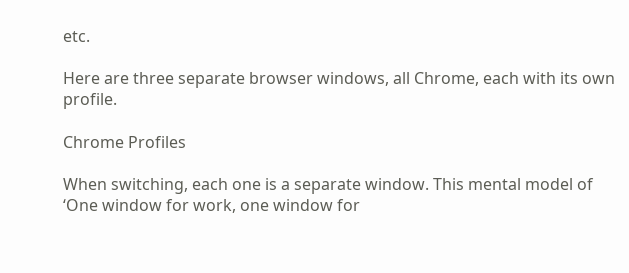etc.

Here are three separate browser windows, all Chrome, each with its own profile.

Chrome Profiles

When switching, each one is a separate window. This mental model of ‘One window for work, one window for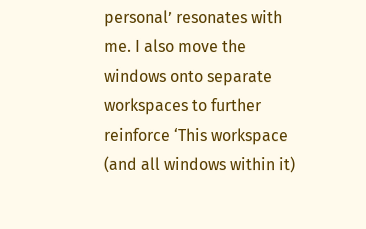personal’ resonates with me. I also move the windows onto separate workspaces to further reinforce ‘This workspace (and all windows within it)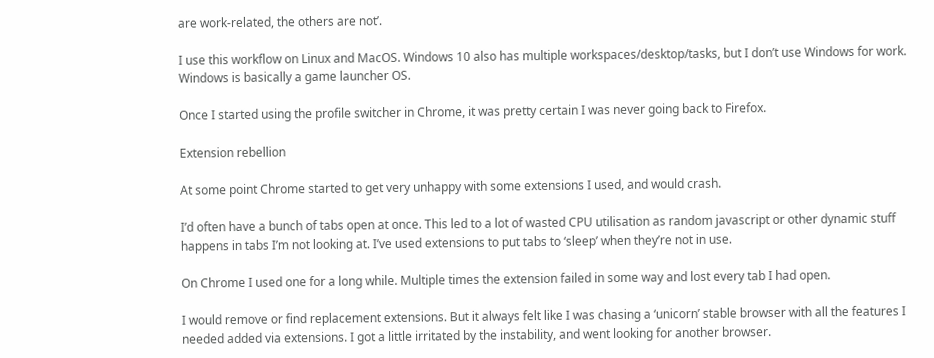are work-related, the others are not’.

I use this workflow on Linux and MacOS. Windows 10 also has multiple workspaces/desktop/tasks, but I don’t use Windows for work. Windows is basically a game launcher OS.

Once I started using the profile switcher in Chrome, it was pretty certain I was never going back to Firefox.

Extension rebellion

At some point Chrome started to get very unhappy with some extensions I used, and would crash.

I’d often have a bunch of tabs open at once. This led to a lot of wasted CPU utilisation as random javascript or other dynamic stuff happens in tabs I’m not looking at. I’ve used extensions to put tabs to ‘sleep’ when they’re not in use.

On Chrome I used one for a long while. Multiple times the extension failed in some way and lost every tab I had open.

I would remove or find replacement extensions. But it always felt like I was chasing a ‘unicorn’ stable browser with all the features I needed added via extensions. I got a little irritated by the instability, and went looking for another browser.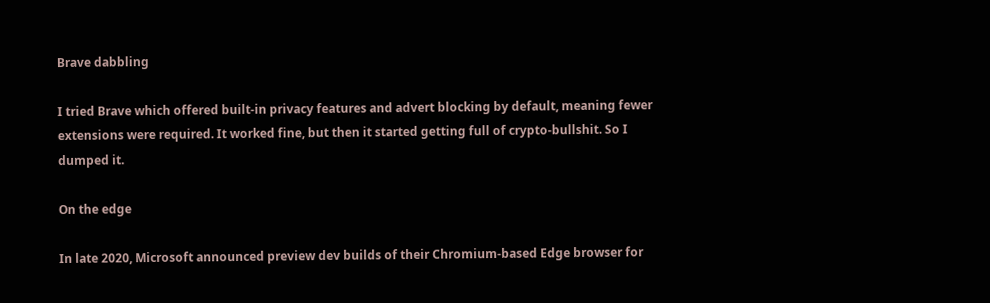Brave dabbling

I tried Brave which offered built-in privacy features and advert blocking by default, meaning fewer extensions were required. It worked fine, but then it started getting full of crypto-bullshit. So I dumped it.

On the edge

In late 2020, Microsoft announced preview dev builds of their Chromium-based Edge browser for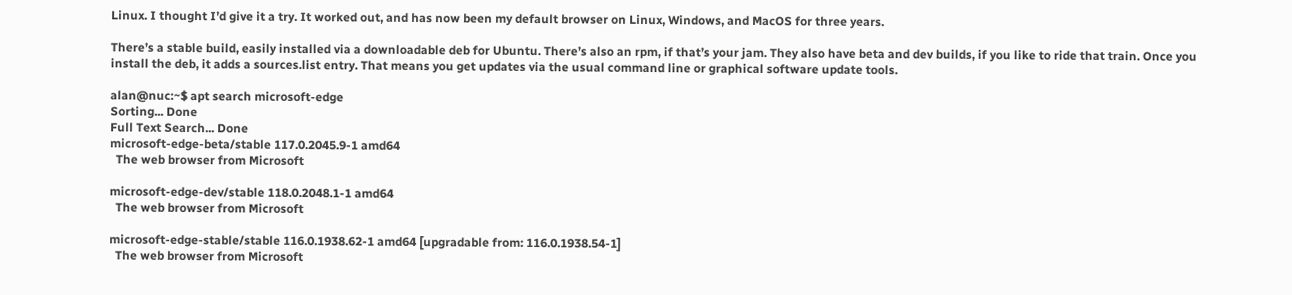Linux. I thought I’d give it a try. It worked out, and has now been my default browser on Linux, Windows, and MacOS for three years.

There’s a stable build, easily installed via a downloadable deb for Ubuntu. There’s also an rpm, if that’s your jam. They also have beta and dev builds, if you like to ride that train. Once you install the deb, it adds a sources.list entry. That means you get updates via the usual command line or graphical software update tools.

alan@nuc:~$ apt search microsoft-edge
Sorting... Done
Full Text Search... Done
microsoft-edge-beta/stable 117.0.2045.9-1 amd64
  The web browser from Microsoft

microsoft-edge-dev/stable 118.0.2048.1-1 amd64
  The web browser from Microsoft

microsoft-edge-stable/stable 116.0.1938.62-1 amd64 [upgradable from: 116.0.1938.54-1]
  The web browser from Microsoft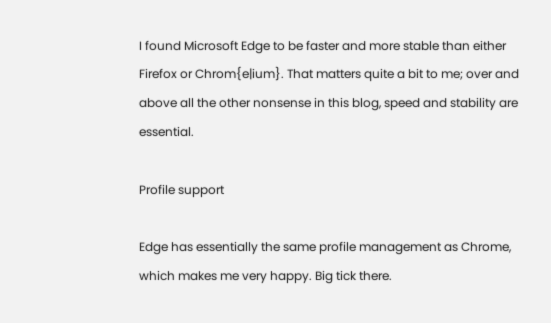I found Microsoft Edge to be faster and more stable than either Firefox or Chrom{e|ium}. That matters quite a bit to me; over and above all the other nonsense in this blog, speed and stability are essential.

Profile support

Edge has essentially the same profile management as Chrome, which makes me very happy. Big tick there.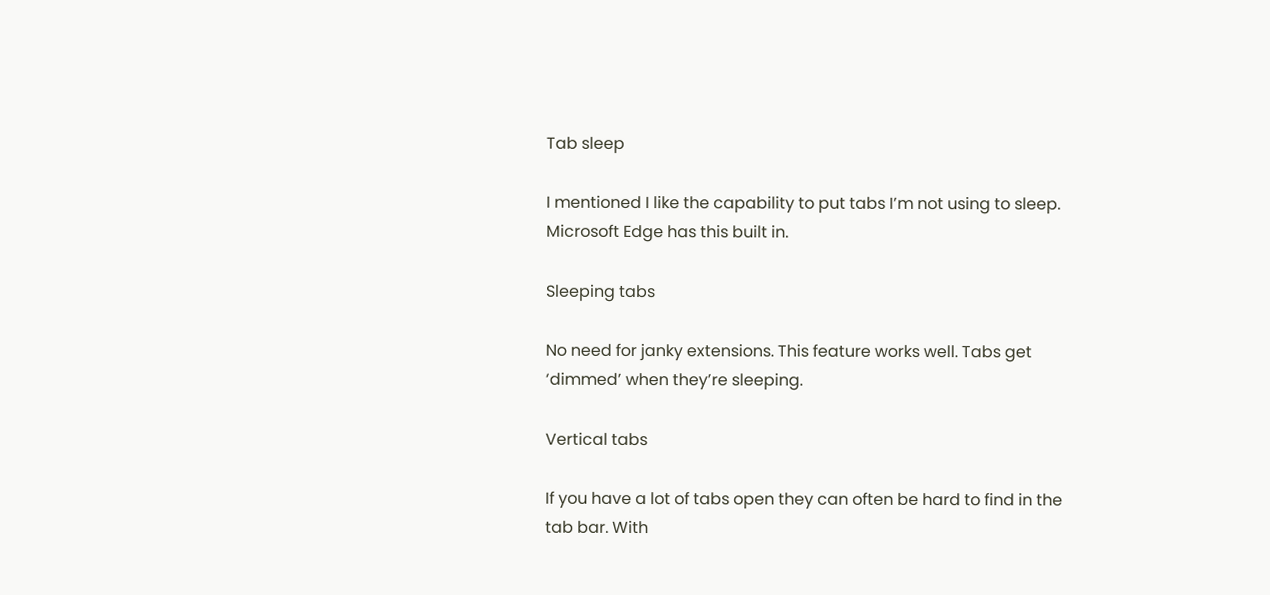Tab sleep

I mentioned I like the capability to put tabs I’m not using to sleep. Microsoft Edge has this built in.

Sleeping tabs

No need for janky extensions. This feature works well. Tabs get ‘dimmed’ when they’re sleeping.

Vertical tabs

If you have a lot of tabs open they can often be hard to find in the tab bar. With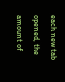each new tab opened, the amount of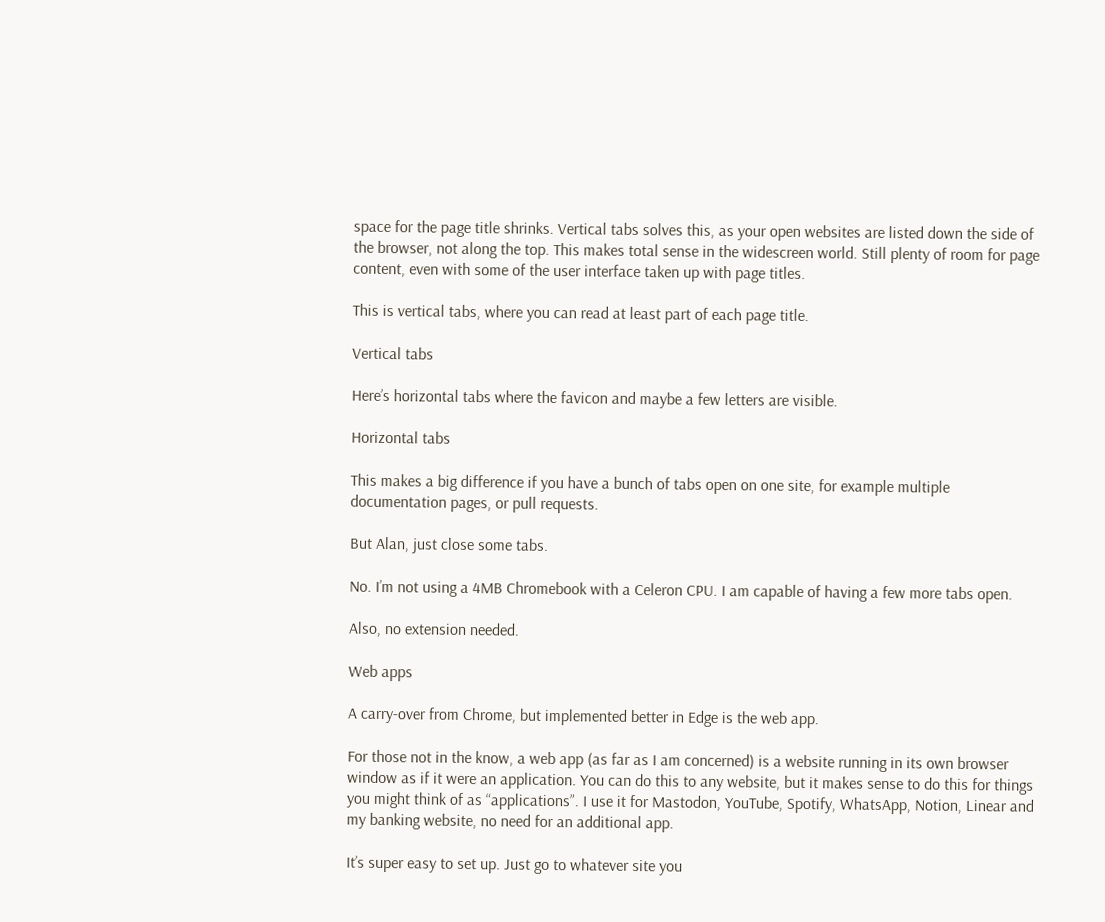space for the page title shrinks. Vertical tabs solves this, as your open websites are listed down the side of the browser, not along the top. This makes total sense in the widescreen world. Still plenty of room for page content, even with some of the user interface taken up with page titles.

This is vertical tabs, where you can read at least part of each page title.

Vertical tabs

Here’s horizontal tabs where the favicon and maybe a few letters are visible.

Horizontal tabs

This makes a big difference if you have a bunch of tabs open on one site, for example multiple documentation pages, or pull requests.

But Alan, just close some tabs.

No. I’m not using a 4MB Chromebook with a Celeron CPU. I am capable of having a few more tabs open.

Also, no extension needed.

Web apps

A carry-over from Chrome, but implemented better in Edge is the web app.

For those not in the know, a web app (as far as I am concerned) is a website running in its own browser window as if it were an application. You can do this to any website, but it makes sense to do this for things you might think of as “applications”. I use it for Mastodon, YouTube, Spotify, WhatsApp, Notion, Linear and my banking website, no need for an additional app.

It’s super easy to set up. Just go to whatever site you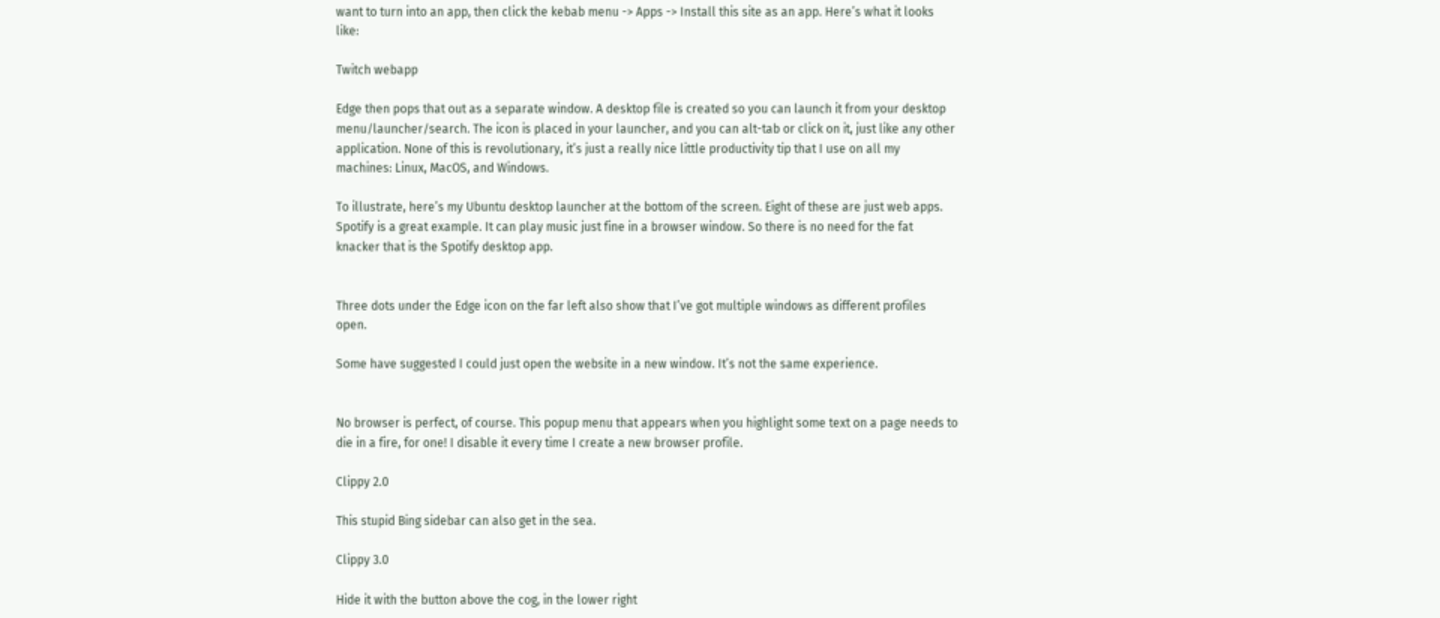want to turn into an app, then click the kebab menu -> Apps -> Install this site as an app. Here’s what it looks like:

Twitch webapp

Edge then pops that out as a separate window. A desktop file is created so you can launch it from your desktop menu/launcher/search. The icon is placed in your launcher, and you can alt-tab or click on it, just like any other application. None of this is revolutionary, it’s just a really nice little productivity tip that I use on all my machines: Linux, MacOS, and Windows.

To illustrate, here’s my Ubuntu desktop launcher at the bottom of the screen. Eight of these are just web apps. Spotify is a great example. It can play music just fine in a browser window. So there is no need for the fat knacker that is the Spotify desktop app.


Three dots under the Edge icon on the far left also show that I’ve got multiple windows as different profiles open.

Some have suggested I could just open the website in a new window. It’s not the same experience.


No browser is perfect, of course. This popup menu that appears when you highlight some text on a page needs to die in a fire, for one! I disable it every time I create a new browser profile.

Clippy 2.0

This stupid Bing sidebar can also get in the sea.

Clippy 3.0

Hide it with the button above the cog, in the lower right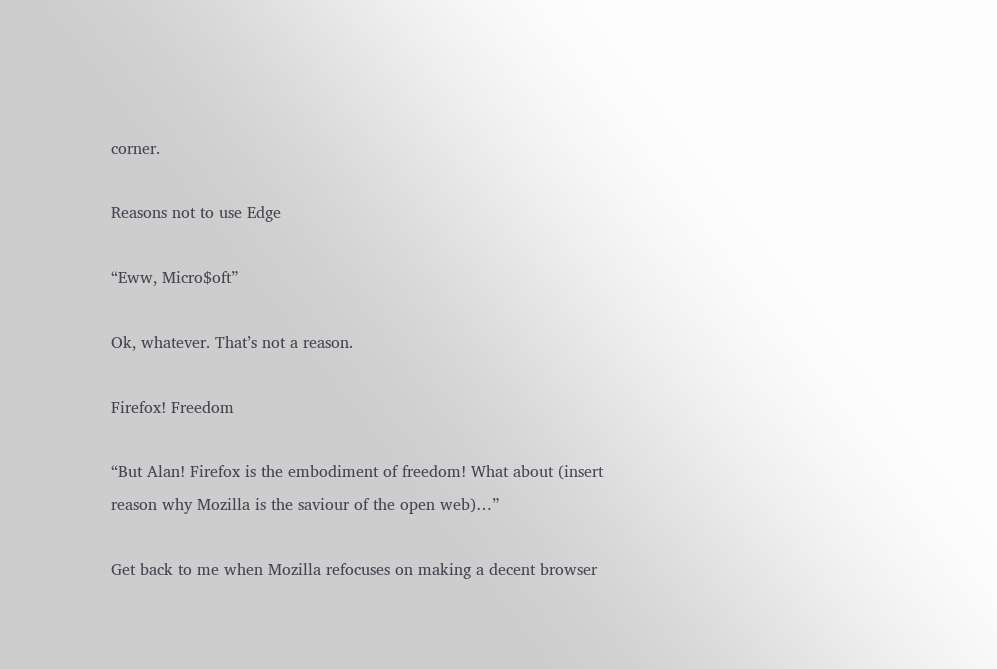corner.

Reasons not to use Edge

“Eww, Micro$oft”

Ok, whatever. That’s not a reason.

Firefox! Freedom

“But Alan! Firefox is the embodiment of freedom! What about (insert reason why Mozilla is the saviour of the open web)…”

Get back to me when Mozilla refocuses on making a decent browser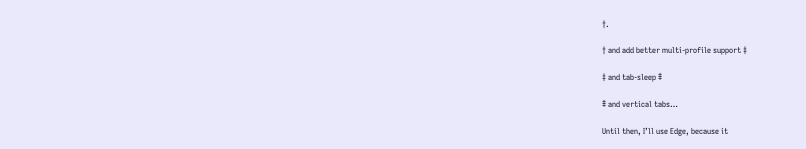†.

† and add better multi-profile support ‡

‡ and tab-sleep ⹋

⹋ and vertical tabs…

Until then, I’ll use Edge, because it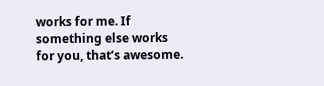works for me. If something else works for you, that’s awesome.